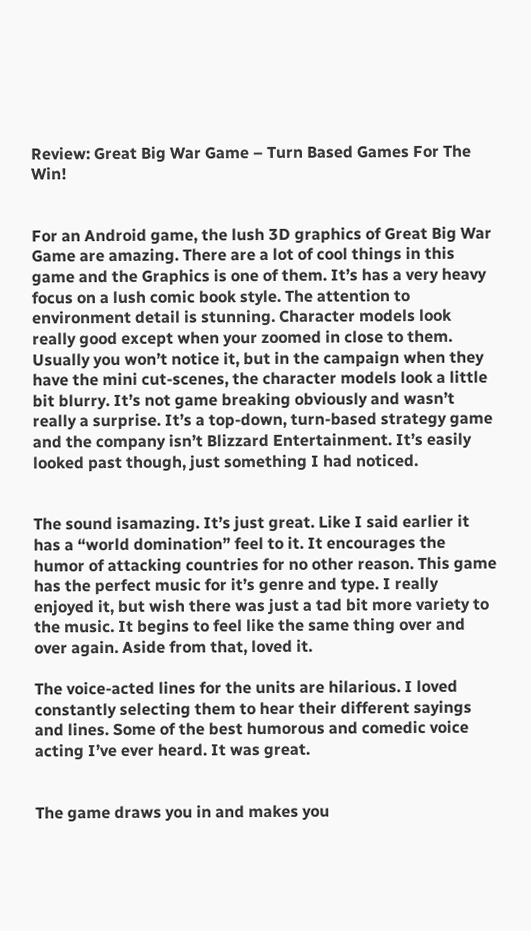Review: Great Big War Game – Turn Based Games For The Win!


For an Android game, the lush 3D graphics of Great Big War Game are amazing. There are a lot of cool things in this game and the Graphics is one of them. It’s has a very heavy focus on a lush comic book style. The attention to environment detail is stunning. Character models look really good except when your zoomed in close to them. Usually you won’t notice it, but in the campaign when they have the mini cut-scenes, the character models look a little bit blurry. It’s not game breaking obviously and wasn’t really a surprise. It’s a top-down, turn-based strategy game and the company isn’t Blizzard Entertainment. It’s easily looked past though, just something I had noticed.


The sound isamazing. It’s just great. Like I said earlier it has a “world domination” feel to it. It encourages the humor of attacking countries for no other reason. This game has the perfect music for it’s genre and type. I really enjoyed it, but wish there was just a tad bit more variety to the music. It begins to feel like the same thing over and over again. Aside from that, loved it.

The voice-acted lines for the units are hilarious. I loved constantly selecting them to hear their different sayings and lines. Some of the best humorous and comedic voice acting I’ve ever heard. It was great.


The game draws you in and makes you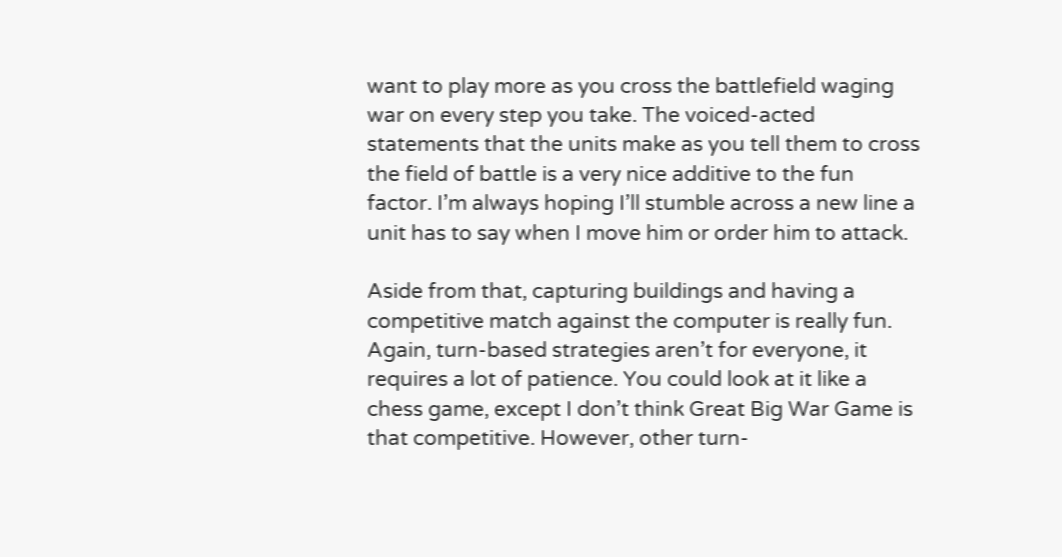want to play more as you cross the battlefield waging war on every step you take. The voiced-acted statements that the units make as you tell them to cross the field of battle is a very nice additive to the fun factor. I’m always hoping I’ll stumble across a new line a unit has to say when I move him or order him to attack.

Aside from that, capturing buildings and having a competitive match against the computer is really fun. Again, turn-based strategies aren’t for everyone, it requires a lot of patience. You could look at it like a chess game, except I don’t think Great Big War Game is that competitive. However, other turn-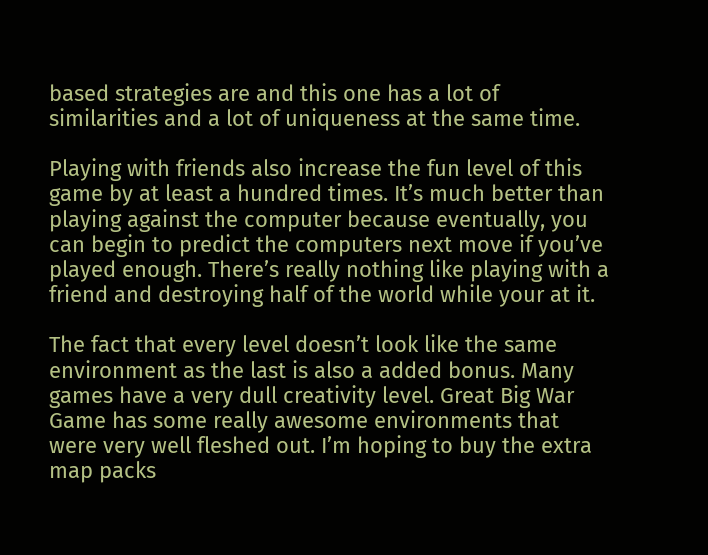based strategies are and this one has a lot of similarities and a lot of uniqueness at the same time.

Playing with friends also increase the fun level of this game by at least a hundred times. It’s much better than playing against the computer because eventually, you can begin to predict the computers next move if you’ve played enough. There’s really nothing like playing with a friend and destroying half of the world while your at it.

The fact that every level doesn’t look like the same environment as the last is also a added bonus. Many games have a very dull creativity level. Great Big War Game has some really awesome environments that were very well fleshed out. I’m hoping to buy the extra map packs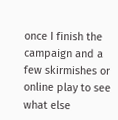once I finish the campaign and a few skirmishes or online play to see what else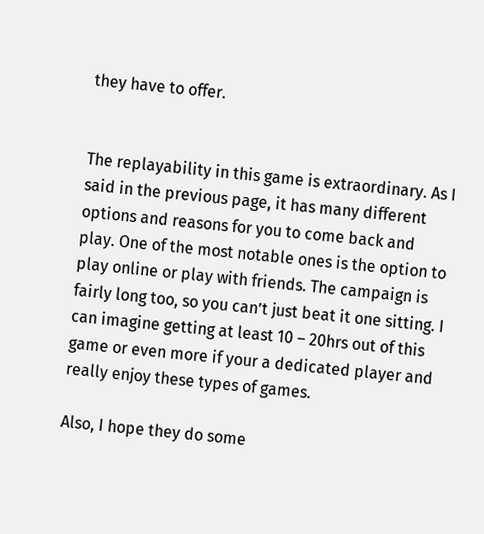they have to offer.


The replayability in this game is extraordinary. As I said in the previous page, it has many different options and reasons for you to come back and play. One of the most notable ones is the option to play online or play with friends. The campaign is fairly long too, so you can’t just beat it one sitting. I can imagine getting at least 10 – 20hrs out of this game or even more if your a dedicated player and really enjoy these types of games.

Also, I hope they do some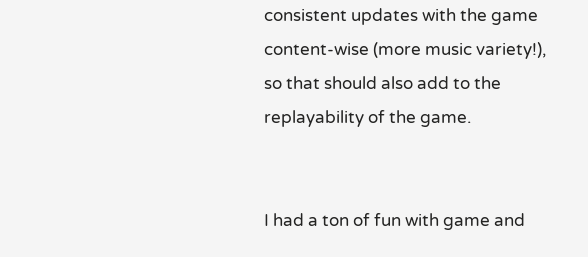consistent updates with the game content-wise (more music variety!), so that should also add to the replayability of the game.


I had a ton of fun with game and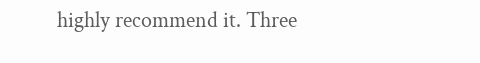highly recommend it. Three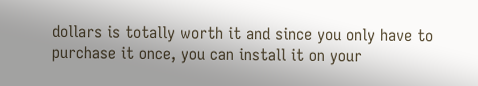dollars is totally worth it and since you only have to purchase it once, you can install it on your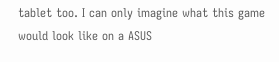tablet too. I can only imagine what this game would look like on a ASUS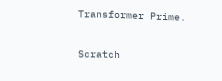Transformer Prime.

Scratch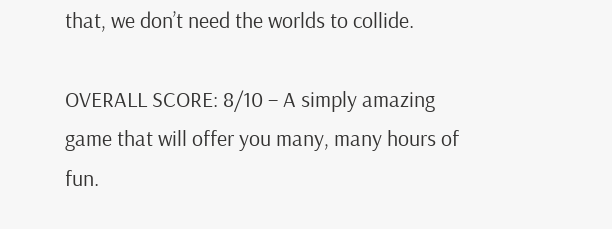that, we don’t need the worlds to collide.

OVERALL SCORE: 8/10 – A simply amazing game that will offer you many, many hours of fun.